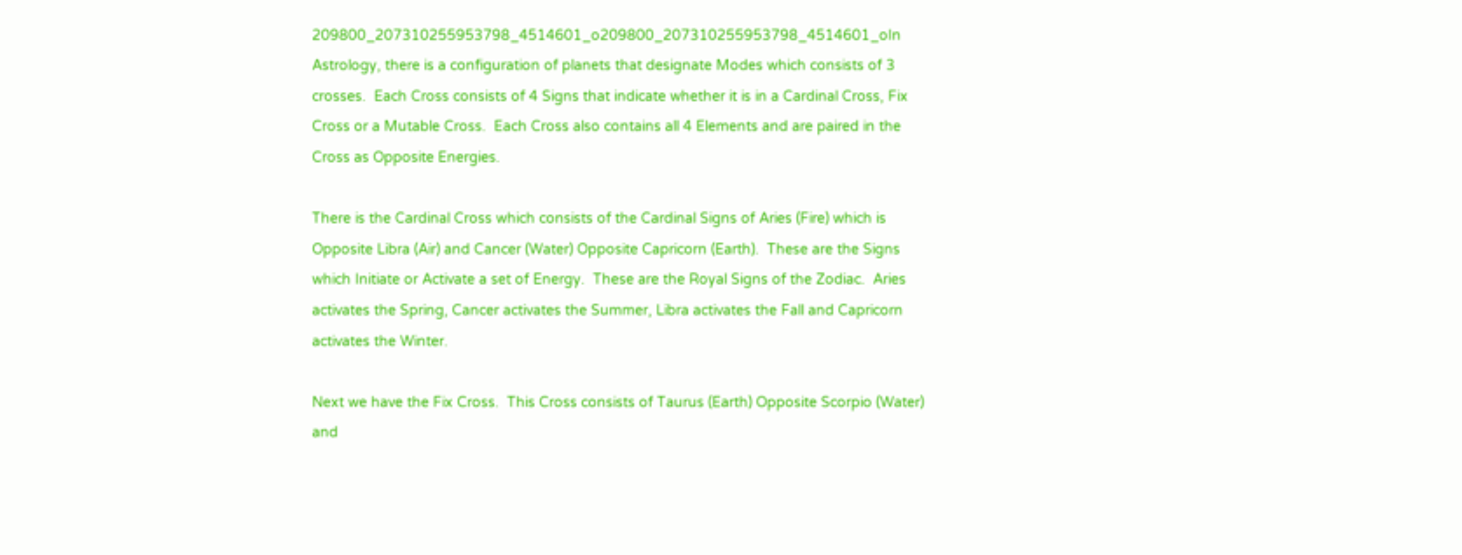209800_207310255953798_4514601_o209800_207310255953798_4514601_oIn Astrology, there is a configuration of planets that designate Modes which consists of 3 crosses.  Each Cross consists of 4 Signs that indicate whether it is in a Cardinal Cross, Fix Cross or a Mutable Cross.  Each Cross also contains all 4 Elements and are paired in the Cross as Opposite Energies.

There is the Cardinal Cross which consists of the Cardinal Signs of Aries (Fire) which is Opposite Libra (Air) and Cancer (Water) Opposite Capricorn (Earth).  These are the Signs which Initiate or Activate a set of Energy.  These are the Royal Signs of the Zodiac.  Aries activates the Spring, Cancer activates the Summer, Libra activates the Fall and Capricorn activates the Winter.

Next we have the Fix Cross.  This Cross consists of Taurus (Earth) Opposite Scorpio (Water) and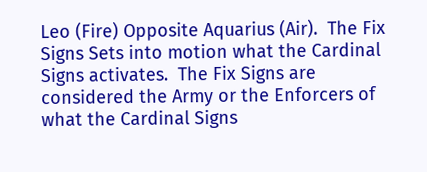Leo (Fire) Opposite Aquarius (Air).  The Fix Signs Sets into motion what the Cardinal Signs activates.  The Fix Signs are considered the Army or the Enforcers of what the Cardinal Signs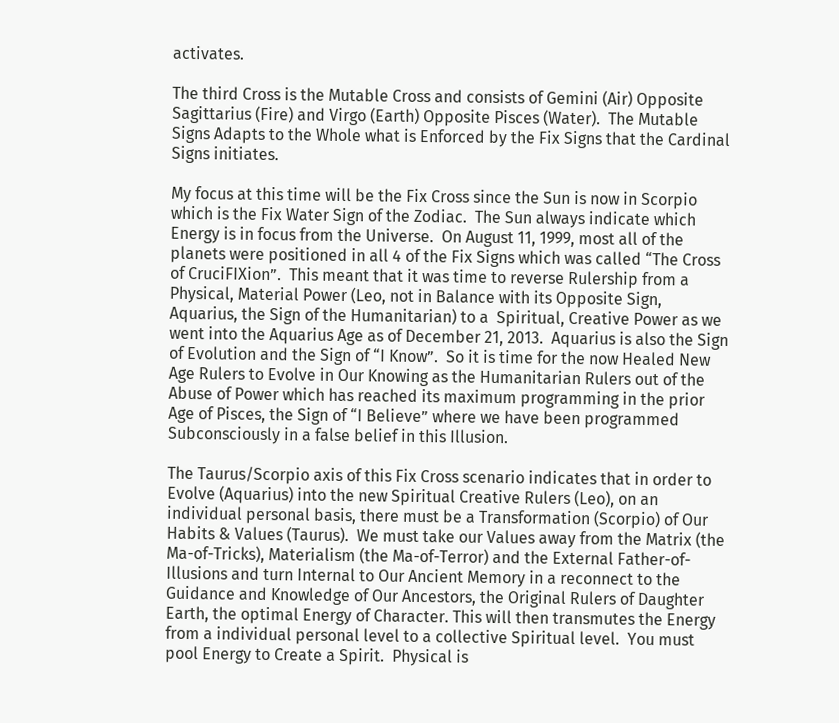activates.

The third Cross is the Mutable Cross and consists of Gemini (Air) Opposite Sagittarius (Fire) and Virgo (Earth) Opposite Pisces (Water).  The Mutable Signs Adapts to the Whole what is Enforced by the Fix Signs that the Cardinal Signs initiates.

My focus at this time will be the Fix Cross since the Sun is now in Scorpio which is the Fix Water Sign of the Zodiac.  The Sun always indicate which Energy is in focus from the Universe.  On August 11, 1999, most all of the planets were positioned in all 4 of the Fix Signs which was called “The Cross of CruciFIXion”.  This meant that it was time to reverse Rulership from a Physical, Material Power (Leo, not in Balance with its Opposite Sign, Aquarius, the Sign of the Humanitarian) to a  Spiritual, Creative Power as we went into the Aquarius Age as of December 21, 2013.  Aquarius is also the Sign of Evolution and the Sign of “I Know”.  So it is time for the now Healed New Age Rulers to Evolve in Our Knowing as the Humanitarian Rulers out of the Abuse of Power which has reached its maximum programming in the prior Age of Pisces, the Sign of “I Believe” where we have been programmed Subconsciously in a false belief in this Illusion.

The Taurus/Scorpio axis of this Fix Cross scenario indicates that in order to Evolve (Aquarius) into the new Spiritual Creative Rulers (Leo), on an individual personal basis, there must be a Transformation (Scorpio) of Our Habits & Values (Taurus).  We must take our Values away from the Matrix (the Ma-of-Tricks), Materialism (the Ma-of-Terror) and the External Father-of-Illusions and turn Internal to Our Ancient Memory in a reconnect to the Guidance and Knowledge of Our Ancestors, the Original Rulers of Daughter Earth, the optimal Energy of Character. This will then transmutes the Energy from a individual personal level to a collective Spiritual level.  You must pool Energy to Create a Spirit.  Physical is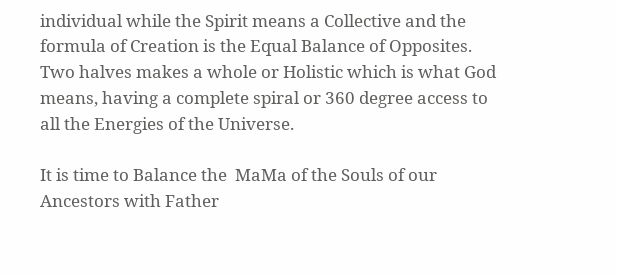individual while the Spirit means a Collective and the formula of Creation is the Equal Balance of Opposites.  Two halves makes a whole or Holistic which is what God means, having a complete spiral or 360 degree access to all the Energies of the Universe.

It is time to Balance the  MaMa of the Souls of our Ancestors with Father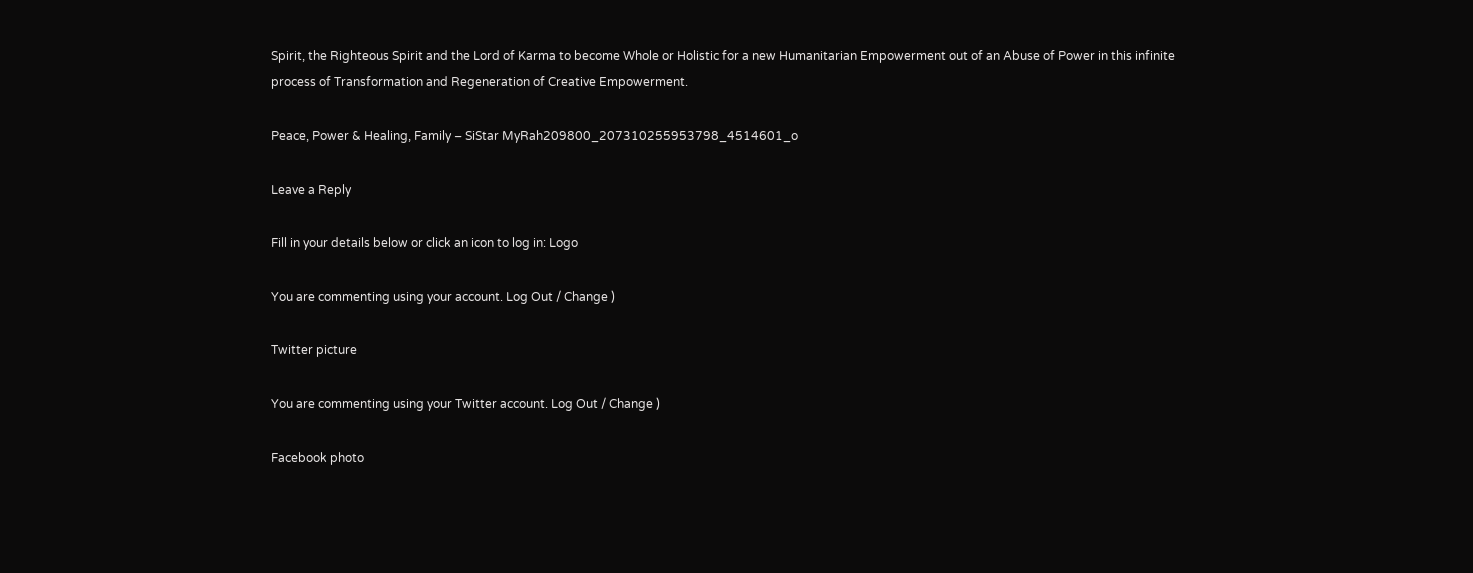Spirit, the Righteous Spirit and the Lord of Karma to become Whole or Holistic for a new Humanitarian Empowerment out of an Abuse of Power in this infinite process of Transformation and Regeneration of Creative Empowerment.

Peace, Power & Healing, Family – SiStar MyRah209800_207310255953798_4514601_o

Leave a Reply

Fill in your details below or click an icon to log in: Logo

You are commenting using your account. Log Out / Change )

Twitter picture

You are commenting using your Twitter account. Log Out / Change )

Facebook photo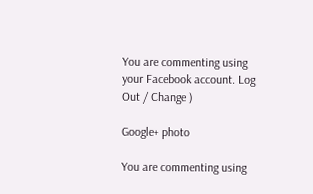You are commenting using your Facebook account. Log Out / Change )

Google+ photo

You are commenting using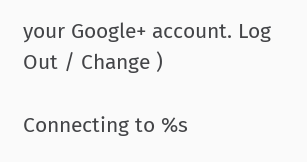your Google+ account. Log Out / Change )

Connecting to %s